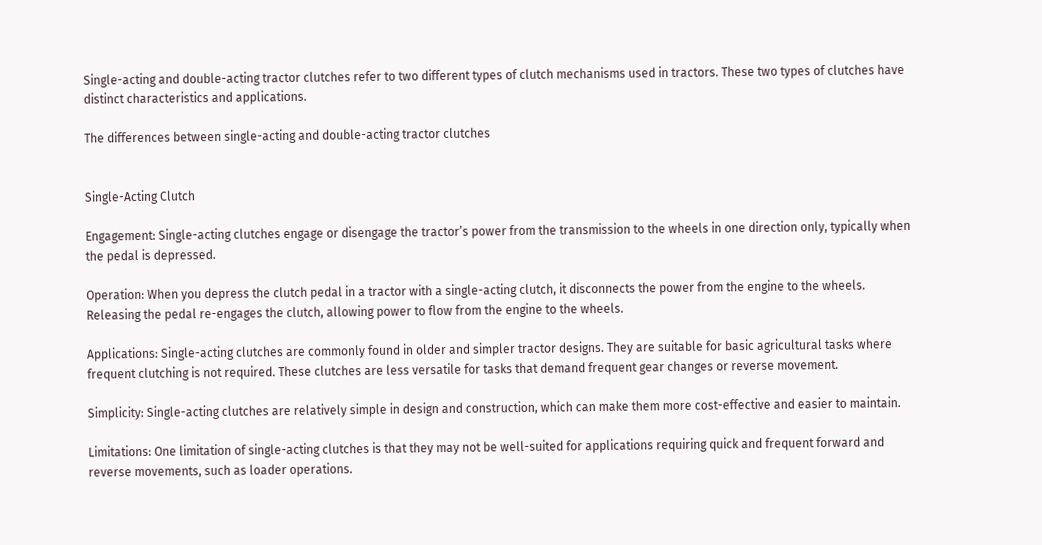Single-acting and double-acting tractor clutches refer to two different types of clutch mechanisms used in tractors. These two types of clutches have distinct characteristics and applications.

The differences between single-acting and double-acting tractor clutches


Single-Acting Clutch

Engagement: Single-acting clutches engage or disengage the tractor’s power from the transmission to the wheels in one direction only, typically when the pedal is depressed.

Operation: When you depress the clutch pedal in a tractor with a single-acting clutch, it disconnects the power from the engine to the wheels. Releasing the pedal re-engages the clutch, allowing power to flow from the engine to the wheels.

Applications: Single-acting clutches are commonly found in older and simpler tractor designs. They are suitable for basic agricultural tasks where frequent clutching is not required. These clutches are less versatile for tasks that demand frequent gear changes or reverse movement.

Simplicity: Single-acting clutches are relatively simple in design and construction, which can make them more cost-effective and easier to maintain.

Limitations: One limitation of single-acting clutches is that they may not be well-suited for applications requiring quick and frequent forward and reverse movements, such as loader operations.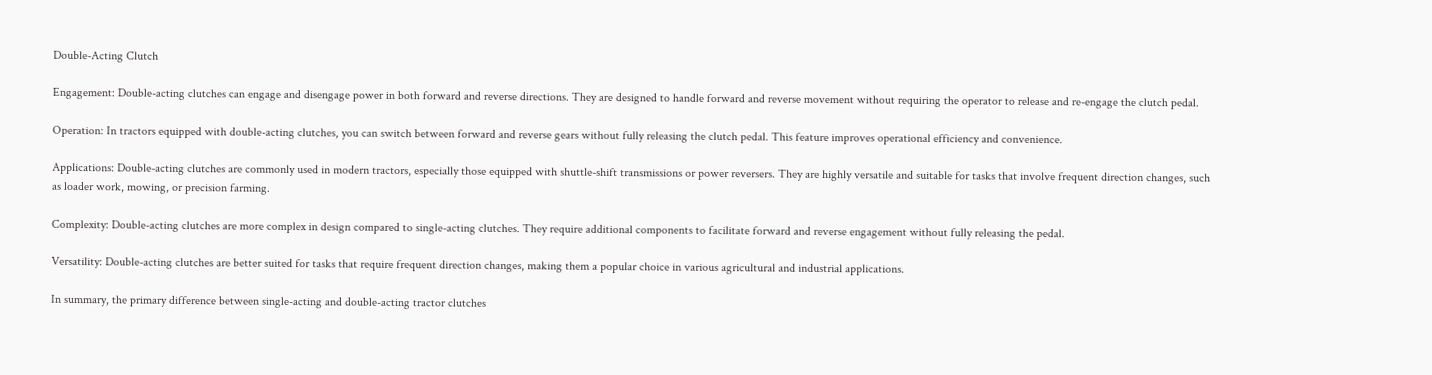Double-Acting Clutch

Engagement: Double-acting clutches can engage and disengage power in both forward and reverse directions. They are designed to handle forward and reverse movement without requiring the operator to release and re-engage the clutch pedal.

Operation: In tractors equipped with double-acting clutches, you can switch between forward and reverse gears without fully releasing the clutch pedal. This feature improves operational efficiency and convenience.

Applications: Double-acting clutches are commonly used in modern tractors, especially those equipped with shuttle-shift transmissions or power reversers. They are highly versatile and suitable for tasks that involve frequent direction changes, such as loader work, mowing, or precision farming.

Complexity: Double-acting clutches are more complex in design compared to single-acting clutches. They require additional components to facilitate forward and reverse engagement without fully releasing the pedal.

Versatility: Double-acting clutches are better suited for tasks that require frequent direction changes, making them a popular choice in various agricultural and industrial applications.

In summary, the primary difference between single-acting and double-acting tractor clutches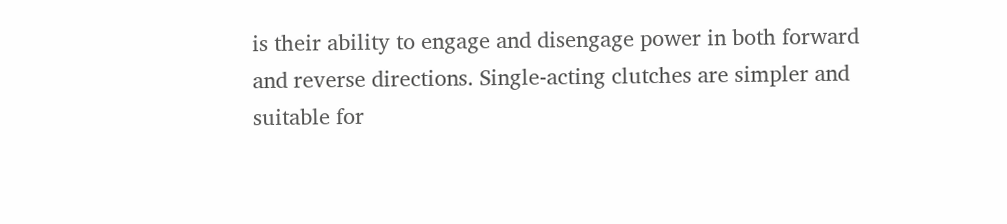is their ability to engage and disengage power in both forward and reverse directions. Single-acting clutches are simpler and suitable for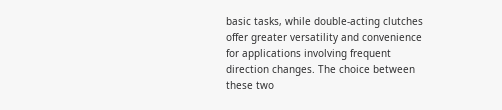basic tasks, while double-acting clutches offer greater versatility and convenience for applications involving frequent direction changes. The choice between these two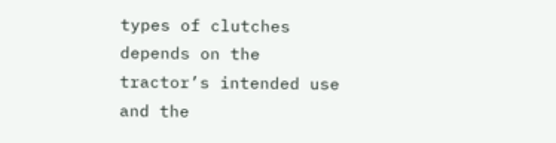types of clutches depends on the tractor’s intended use and the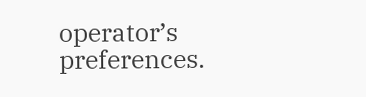operator’s preferences.